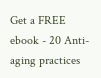Get a FREE ebook - 20 Anti-aging practices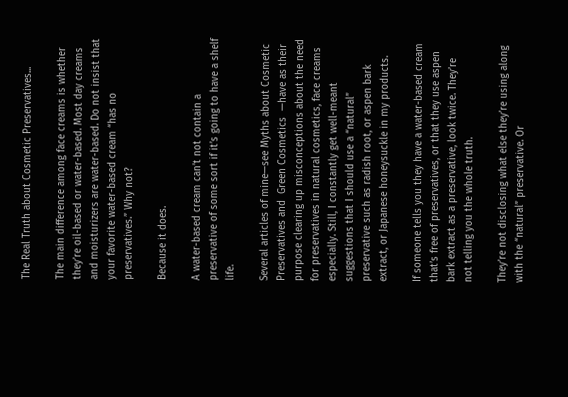The Real Truth about Cosmetic Preservatives...

The main difference among face creams is whether they’re oil-based or water-based. Most day creams and moisturizers are water-based. Do not insist that your favorite water-based cream “has no preservatives.” Why not?

Because it does.

A water-based cream can’t not contain a preservative of some sort if it’s going to have a shelf life.

Several articles of mine—see Myths about Cosmetic Preservatives and  Green Cosmetics  —have as their purpose clearing up misconceptions about the need for preservatives in natural cosmetics, face creams especially. Still, I constantly get well-meant suggestions that I should use a “natural” preservative such as radish root, or aspen bark extract, or Japanese honeysuckle in my products.

If someone tells you they have a water-based cream that’s free of preservatives, or that they use aspen bark extract as a preservative, look twice. They’re not telling you the whole truth.

They’re not disclosing what else they’re using along with the “natural” preservative. Or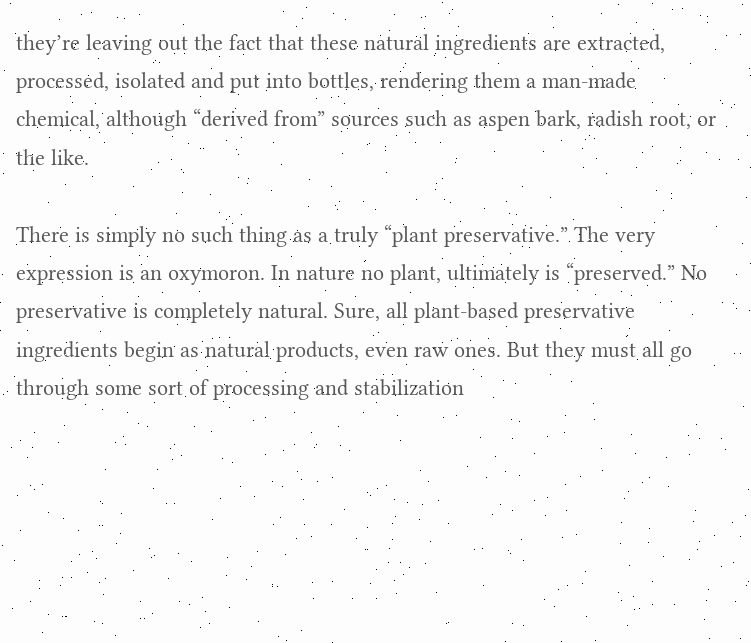they’re leaving out the fact that these natural ingredients are extracted, processed, isolated and put into bottles, rendering them a man-made chemical, although “derived from” sources such as aspen bark, radish root, or the like.

There is simply no such thing as a truly “plant preservative.” The very expression is an oxymoron. In nature no plant, ultimately is “preserved.” No preservative is completely natural. Sure, all plant-based preservative ingredients begin as natural products, even raw ones. But they must all go through some sort of processing and stabilization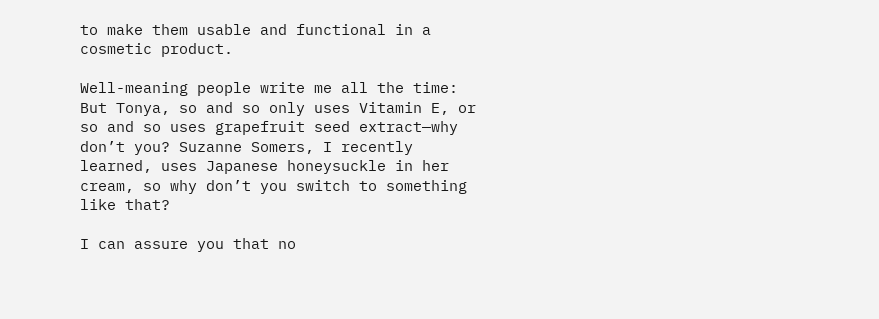to make them usable and functional in a cosmetic product.

Well-meaning people write me all the time: But Tonya, so and so only uses Vitamin E, or so and so uses grapefruit seed extract—why don’t you? Suzanne Somers, I recently learned, uses Japanese honeysuckle in her cream, so why don’t you switch to something like that?

I can assure you that no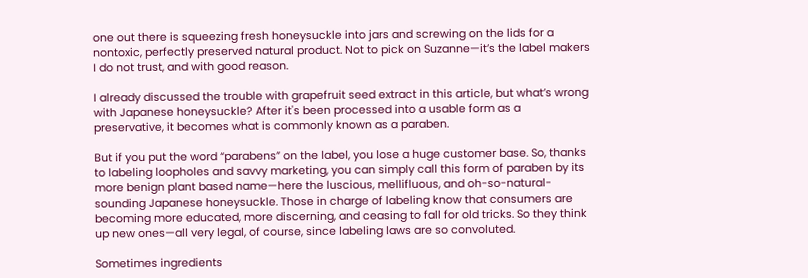one out there is squeezing fresh honeysuckle into jars and screwing on the lids for a nontoxic, perfectly preserved natural product. Not to pick on Suzanne—it’s the label makers I do not trust, and with good reason.

I already discussed the trouble with grapefruit seed extract in this article, but what’s wrong with Japanese honeysuckle? After it's been processed into a usable form as a preservative, it becomes what is commonly known as a paraben.

But if you put the word “parabens” on the label, you lose a huge customer base. So, thanks to labeling loopholes and savvy marketing, you can simply call this form of paraben by its more benign plant based name—here the luscious, mellifluous, and oh-so-natural-sounding Japanese honeysuckle. Those in charge of labeling know that consumers are becoming more educated, more discerning, and ceasing to fall for old tricks. So they think up new ones—all very legal, of course, since labeling laws are so convoluted.

Sometimes ingredients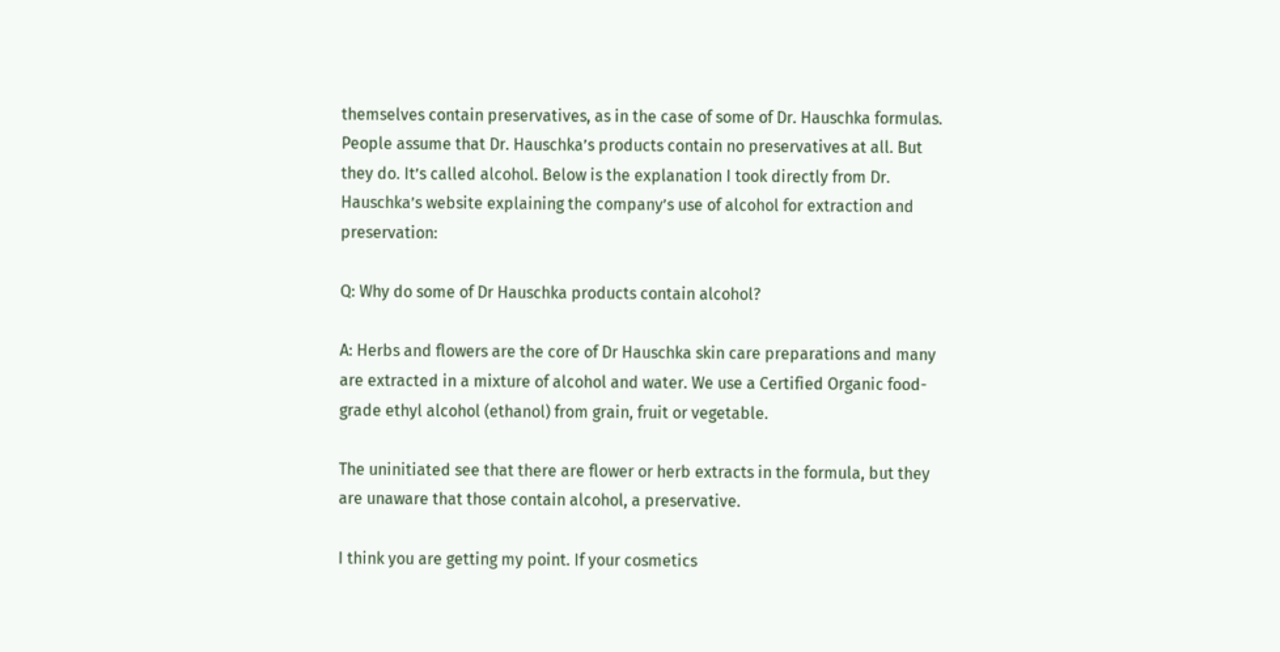themselves contain preservatives, as in the case of some of Dr. Hauschka formulas. People assume that Dr. Hauschka’s products contain no preservatives at all. But they do. It’s called alcohol. Below is the explanation I took directly from Dr. Hauschka’s website explaining the company’s use of alcohol for extraction and preservation:

Q: Why do some of Dr Hauschka products contain alcohol?

A: Herbs and flowers are the core of Dr Hauschka skin care preparations and many are extracted in a mixture of alcohol and water. We use a Certified Organic food-grade ethyl alcohol (ethanol) from grain, fruit or vegetable.

The uninitiated see that there are flower or herb extracts in the formula, but they are unaware that those contain alcohol, a preservative.

I think you are getting my point. If your cosmetics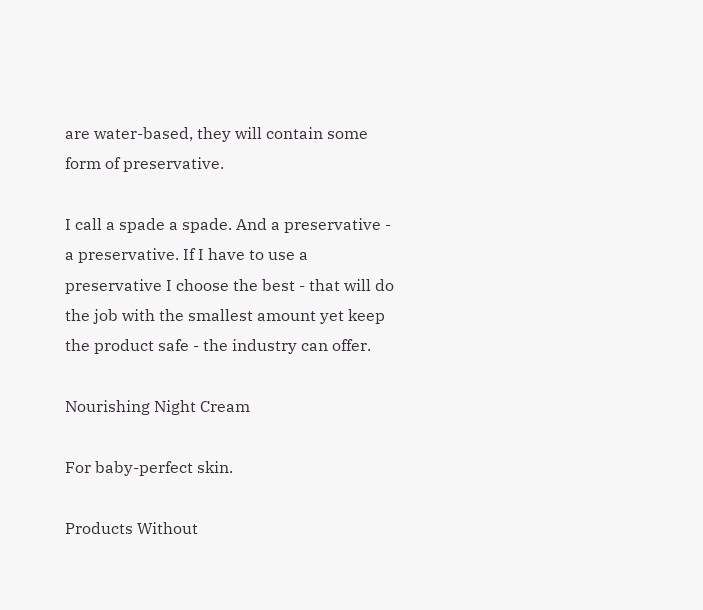are water-based, they will contain some form of preservative.

I call a spade a spade. And a preservative - a preservative. If I have to use a preservative I choose the best - that will do the job with the smallest amount yet keep the product safe - the industry can offer.

Nourishing Night Cream

For baby-perfect skin.

Products Without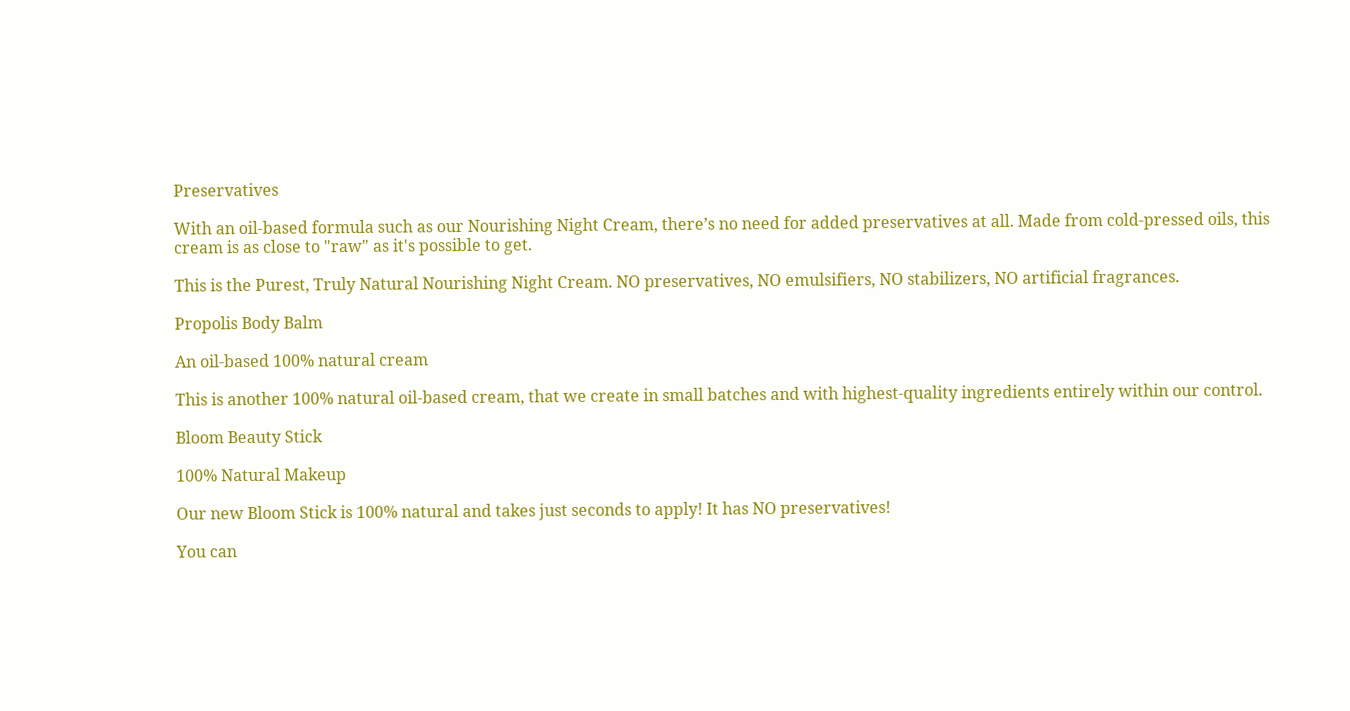Preservatives

With an oil-based formula such as our Nourishing Night Cream, there’s no need for added preservatives at all. Made from cold-pressed oils, this cream is as close to "raw" as it's possible to get.

This is the Purest, Truly Natural Nourishing Night Cream. NO preservatives, NO emulsifiers, NO stabilizers, NO artificial fragrances.

Propolis Body Balm

An oil-based 100% natural cream

This is another 100% natural oil-based cream, that we create in small batches and with highest-quality ingredients entirely within our control.

Bloom Beauty Stick

100% Natural Makeup

Our new Bloom Stick is 100% natural and takes just seconds to apply! It has NO preservatives!

You can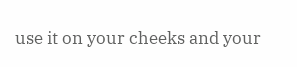use it on your cheeks and your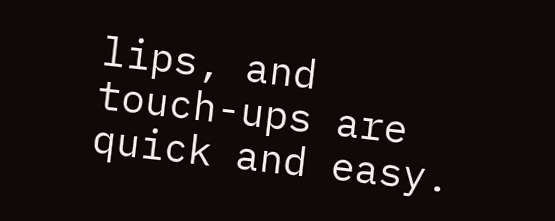lips, and touch-ups are quick and easy.